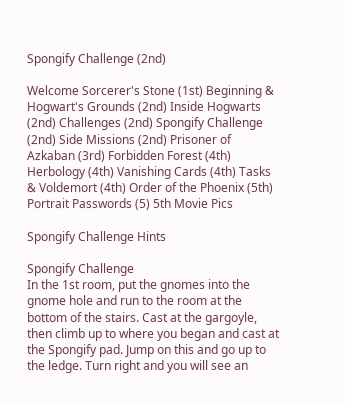Spongify Challenge (2nd)

Welcome Sorcerer's Stone (1st) Beginning & Hogwart's Grounds (2nd) Inside Hogwarts (2nd) Challenges (2nd) Spongify Challenge (2nd) Side Missions (2nd) Prisoner of Azkaban (3rd) Forbidden Forest (4th) Herbology (4th) Vanishing Cards (4th) Tasks & Voldemort (4th) Order of the Phoenix (5th) Portrait Passwords (5) 5th Movie Pics

Spongify Challenge Hints

Spongify Challenge
In the 1st room, put the gnomes into the gnome hole and run to the room at the bottom of the stairs. Cast at the gargoyle, then climb up to where you began and cast at the Spongify pad. Jump on this and go up to the ledge. Turn right and you will see an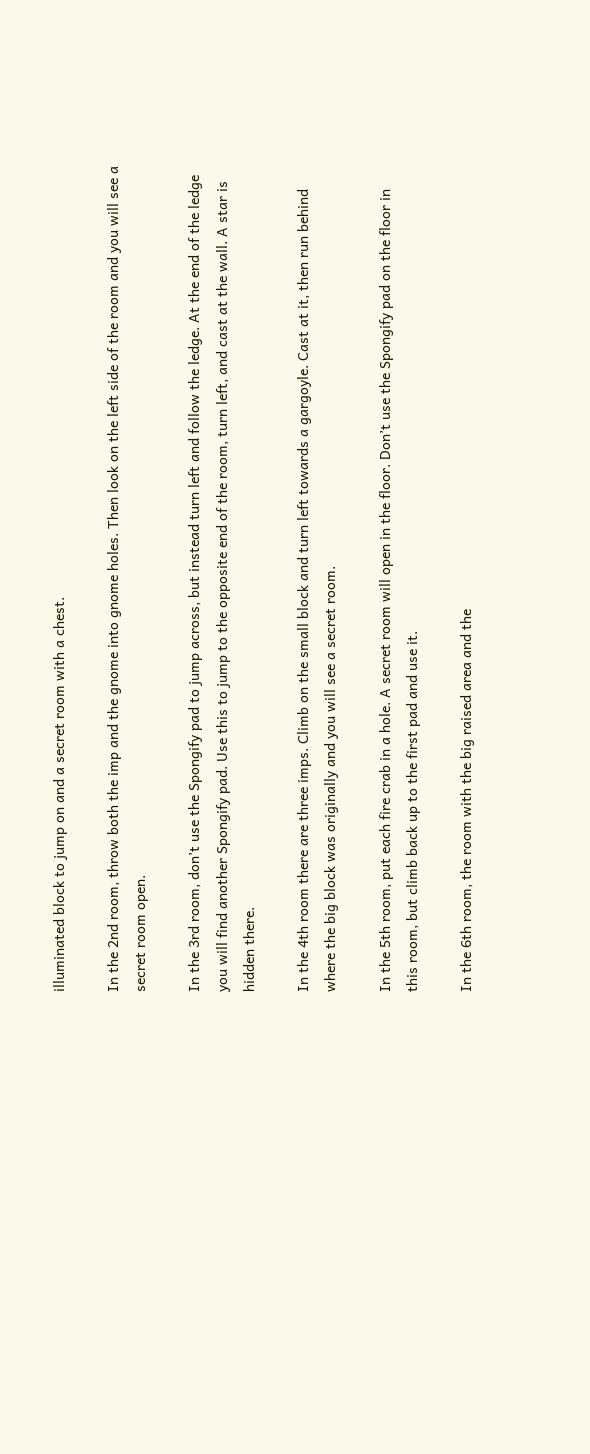illuminated block to jump on and a secret room with a chest.

In the 2nd room, throw both the imp and the gnome into gnome holes. Then look on the left side of the room and you will see a secret room open.

In the 3rd room, don’t use the Spongify pad to jump across, but instead turn left and follow the ledge. At the end of the ledge you will find another Spongify pad. Use this to jump to the opposite end of the room, turn left, and cast at the wall. A star is hidden there.

In the 4th room there are three imps. Climb on the small block and turn left towards a gargoyle. Cast at it, then run behind where the big block was originally and you will see a secret room.

In the 5th room, put each fire crab in a hole. A secret room will open in the floor. Don’t use the Spongify pad on the floor in this room, but climb back up to the first pad and use it.

In the 6th room, the room with the big raised area and the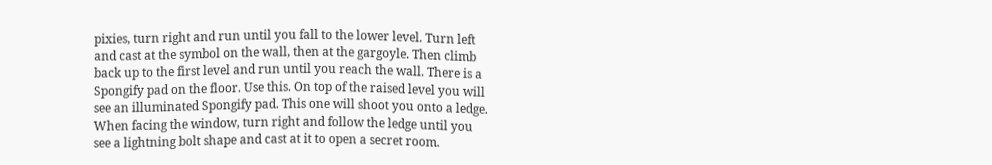pixies, turn right and run until you fall to the lower level. Turn left and cast at the symbol on the wall, then at the gargoyle. Then climb back up to the first level and run until you reach the wall. There is a Spongify pad on the floor. Use this. On top of the raised level you will see an illuminated Spongify pad. This one will shoot you onto a ledge. When facing the window, turn right and follow the ledge until you see a lightning bolt shape and cast at it to open a secret room.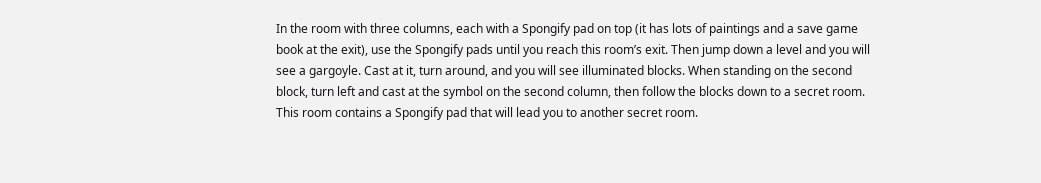In the room with three columns, each with a Spongify pad on top (it has lots of paintings and a save game book at the exit), use the Spongify pads until you reach this room’s exit. Then jump down a level and you will see a gargoyle. Cast at it, turn around, and you will see illuminated blocks. When standing on the second block, turn left and cast at the symbol on the second column, then follow the blocks down to a secret room. This room contains a Spongify pad that will lead you to another secret room.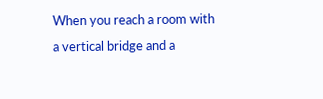When you reach a room with a vertical bridge and a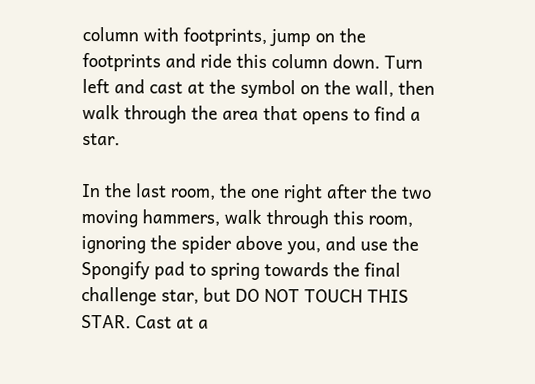column with footprints, jump on the footprints and ride this column down. Turn left and cast at the symbol on the wall, then walk through the area that opens to find a star.

In the last room, the one right after the two moving hammers, walk through this room, ignoring the spider above you, and use the Spongify pad to spring towards the final challenge star, but DO NOT TOUCH THIS STAR. Cast at a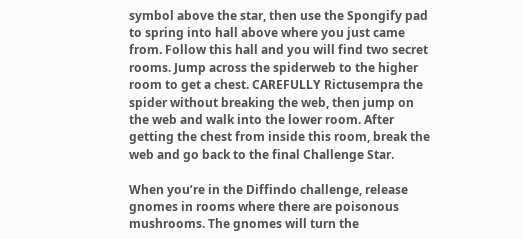symbol above the star, then use the Spongify pad to spring into hall above where you just came from. Follow this hall and you will find two secret rooms. Jump across the spiderweb to the higher room to get a chest. CAREFULLY Rictusempra the spider without breaking the web, then jump on the web and walk into the lower room. After getting the chest from inside this room, break the web and go back to the final Challenge Star.

When you’re in the Diffindo challenge, release gnomes in rooms where there are poisonous mushrooms. The gnomes will turn the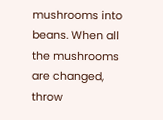mushrooms into beans. When all the mushrooms are changed, throw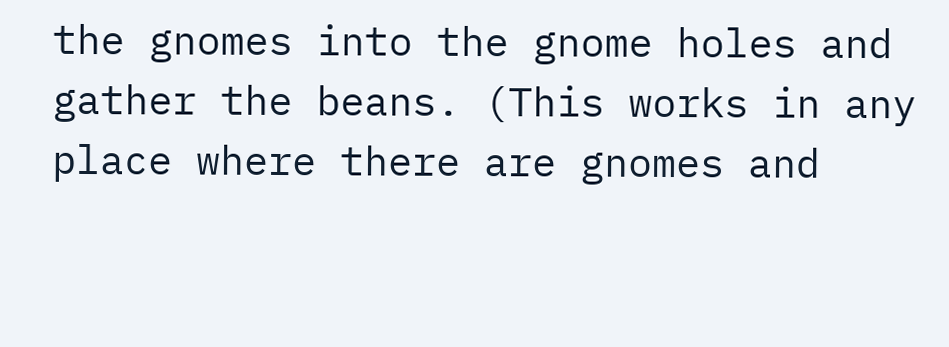the gnomes into the gnome holes and gather the beans. (This works in any place where there are gnomes and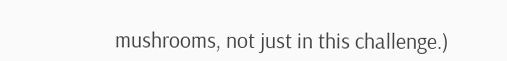mushrooms, not just in this challenge.)